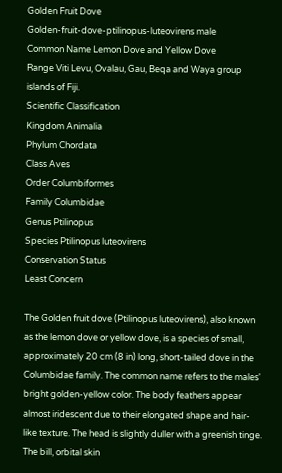Golden Fruit Dove
Golden-fruit-dove-ptilinopus-luteovirens male
Common Name Lemon Dove and Yellow Dove
Range Viti Levu, Ovalau, Gau, Beqa and Waya group islands of Fiji.
Scientific Classification
Kingdom Animalia
Phylum Chordata
Class Aves
Order Columbiformes
Family Columbidae
Genus Ptilinopus
Species Ptilinopus luteovirens
Conservation Status
Least Concern

The Golden fruit dove (Ptilinopus luteovirens), also known as the lemon dove or yellow dove, is a species of small, approximately 20 cm (8 in) long, short-tailed dove in the Columbidae family. The common name refers to the males' bright golden-yellow color. The body feathers appear almost iridescent due to their elongated shape and hair-like texture. The head is slightly duller with a greenish tinge. The bill, orbital skin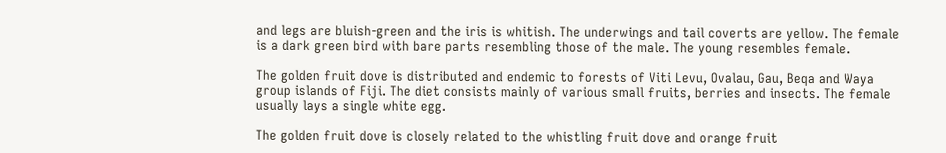and legs are bluish-green and the iris is whitish. The underwings and tail coverts are yellow. The female is a dark green bird with bare parts resembling those of the male. The young resembles female.

The golden fruit dove is distributed and endemic to forests of Viti Levu, Ovalau, Gau, Beqa and Waya group islands of Fiji. The diet consists mainly of various small fruits, berries and insects. The female usually lays a single white egg.

The golden fruit dove is closely related to the whistling fruit dove and orange fruit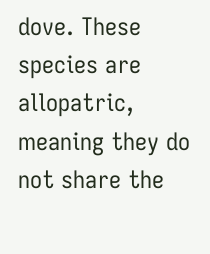dove. These species are allopatric, meaning they do not share the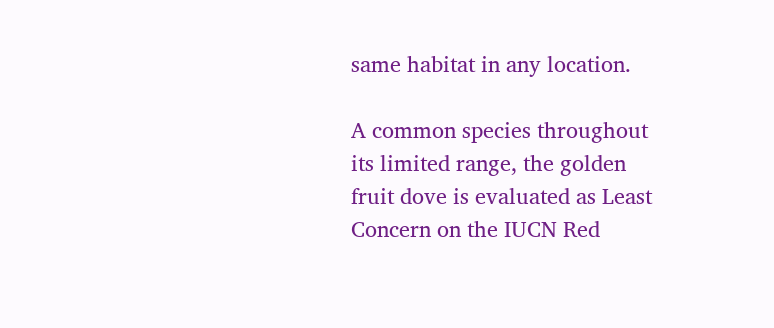same habitat in any location.

A common species throughout its limited range, the golden fruit dove is evaluated as Least Concern on the IUCN Red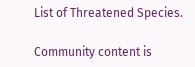List of Threatened Species.

Community content is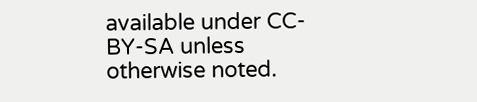available under CC-BY-SA unless otherwise noted.